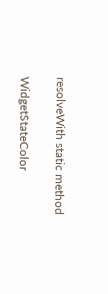resolveWith static method

WidgetStateColor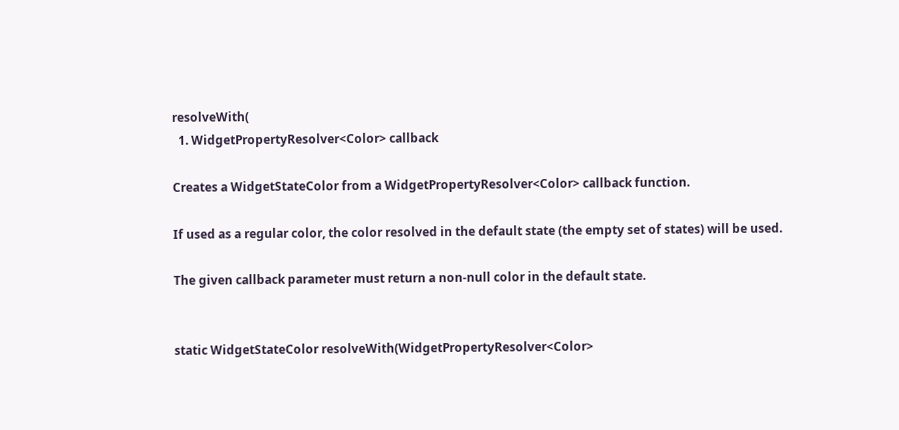resolveWith(
  1. WidgetPropertyResolver<Color> callback

Creates a WidgetStateColor from a WidgetPropertyResolver<Color> callback function.

If used as a regular color, the color resolved in the default state (the empty set of states) will be used.

The given callback parameter must return a non-null color in the default state.


static WidgetStateColor resolveWith(WidgetPropertyResolver<Color>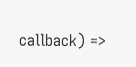callback) =>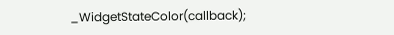_WidgetStateColor(callback);